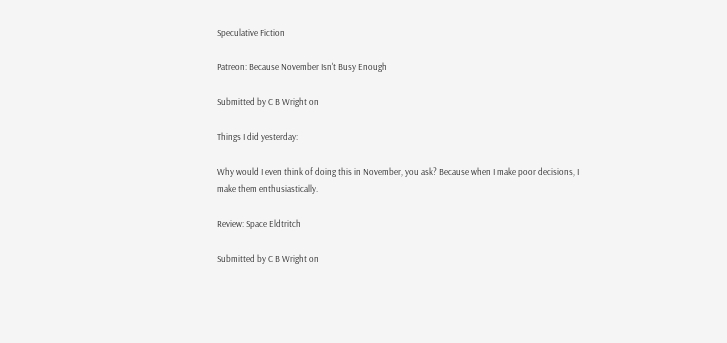Speculative Fiction

Patreon: Because November Isn't Busy Enough

Submitted by C B Wright on

Things I did yesterday:

Why would I even think of doing this in November, you ask? Because when I make poor decisions, I make them enthusiastically.

Review: Space Eldtritch

Submitted by C B Wright on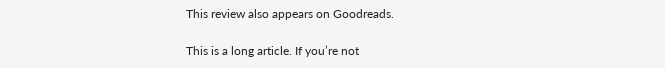This review also appears on Goodreads.

This is a long article. If you’re not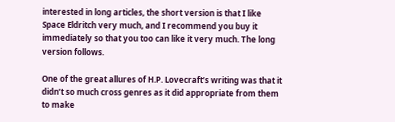interested in long articles, the short version is that I like Space Eldritch very much, and I recommend you buy it immediately so that you too can like it very much. The long version follows.

One of the great allures of H.P. Lovecraft’s writing was that it didn’t so much cross genres as it did appropriate from them to make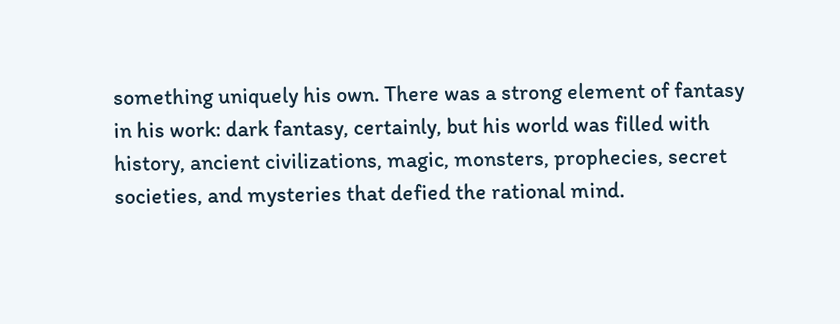something uniquely his own. There was a strong element of fantasy in his work: dark fantasy, certainly, but his world was filled with history, ancient civilizations, magic, monsters, prophecies, secret societies, and mysteries that defied the rational mind.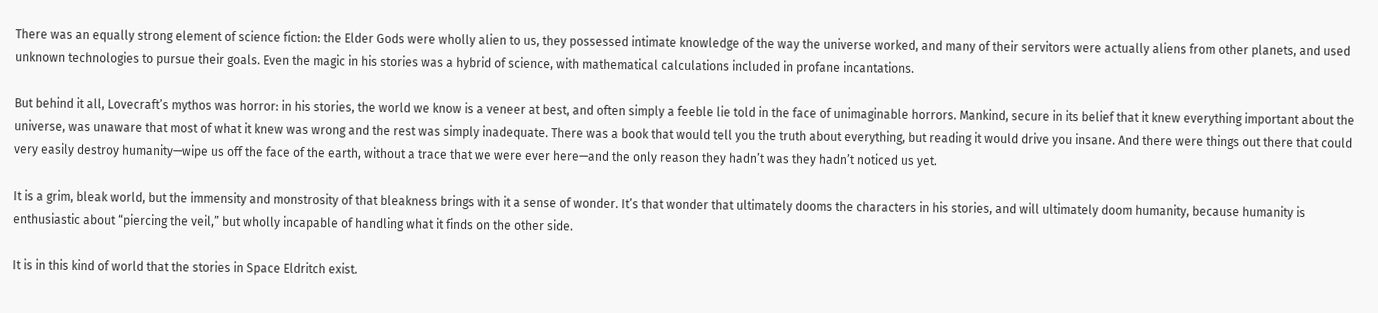There was an equally strong element of science fiction: the Elder Gods were wholly alien to us, they possessed intimate knowledge of the way the universe worked, and many of their servitors were actually aliens from other planets, and used unknown technologies to pursue their goals. Even the magic in his stories was a hybrid of science, with mathematical calculations included in profane incantations.

But behind it all, Lovecraft’s mythos was horror: in his stories, the world we know is a veneer at best, and often simply a feeble lie told in the face of unimaginable horrors. Mankind, secure in its belief that it knew everything important about the universe, was unaware that most of what it knew was wrong and the rest was simply inadequate. There was a book that would tell you the truth about everything, but reading it would drive you insane. And there were things out there that could very easily destroy humanity—wipe us off the face of the earth, without a trace that we were ever here—and the only reason they hadn’t was they hadn’t noticed us yet.

It is a grim, bleak world, but the immensity and monstrosity of that bleakness brings with it a sense of wonder. It’s that wonder that ultimately dooms the characters in his stories, and will ultimately doom humanity, because humanity is enthusiastic about “piercing the veil,” but wholly incapable of handling what it finds on the other side.

It is in this kind of world that the stories in Space Eldritch exist.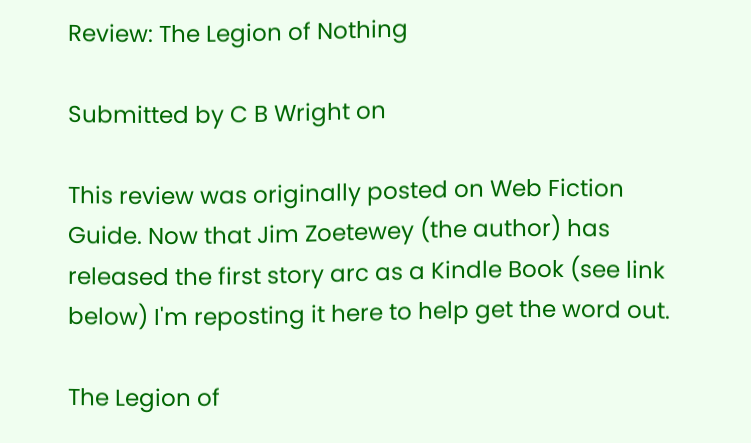Review: The Legion of Nothing

Submitted by C B Wright on

This review was originally posted on Web Fiction Guide. Now that Jim Zoetewey (the author) has released the first story arc as a Kindle Book (see link below) I'm reposting it here to help get the word out.

The Legion of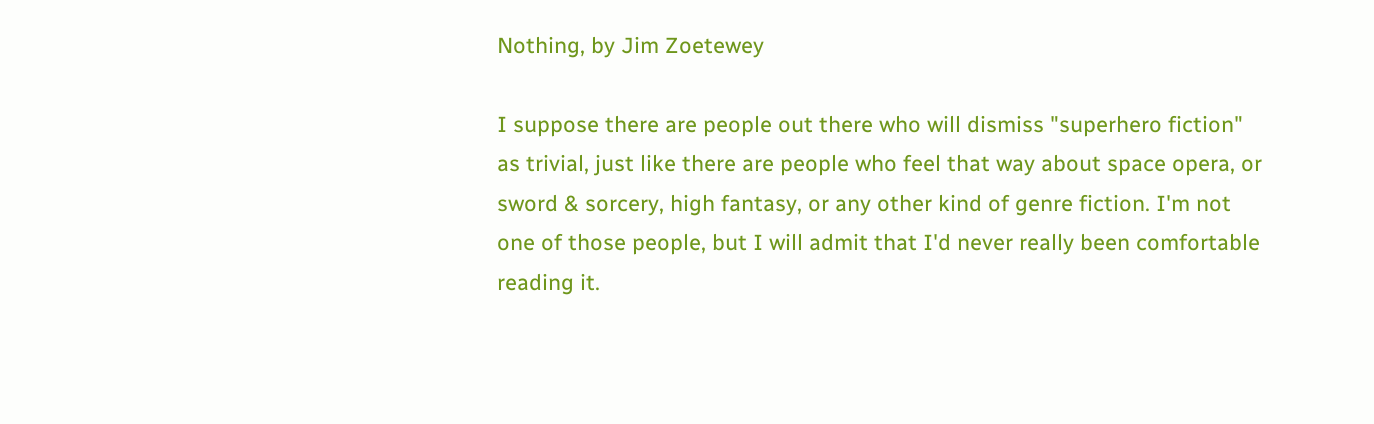Nothing, by Jim Zoetewey

I suppose there are people out there who will dismiss "superhero fiction" as trivial, just like there are people who feel that way about space opera, or sword & sorcery, high fantasy, or any other kind of genre fiction. I'm not one of those people, but I will admit that I'd never really been comfortable reading it.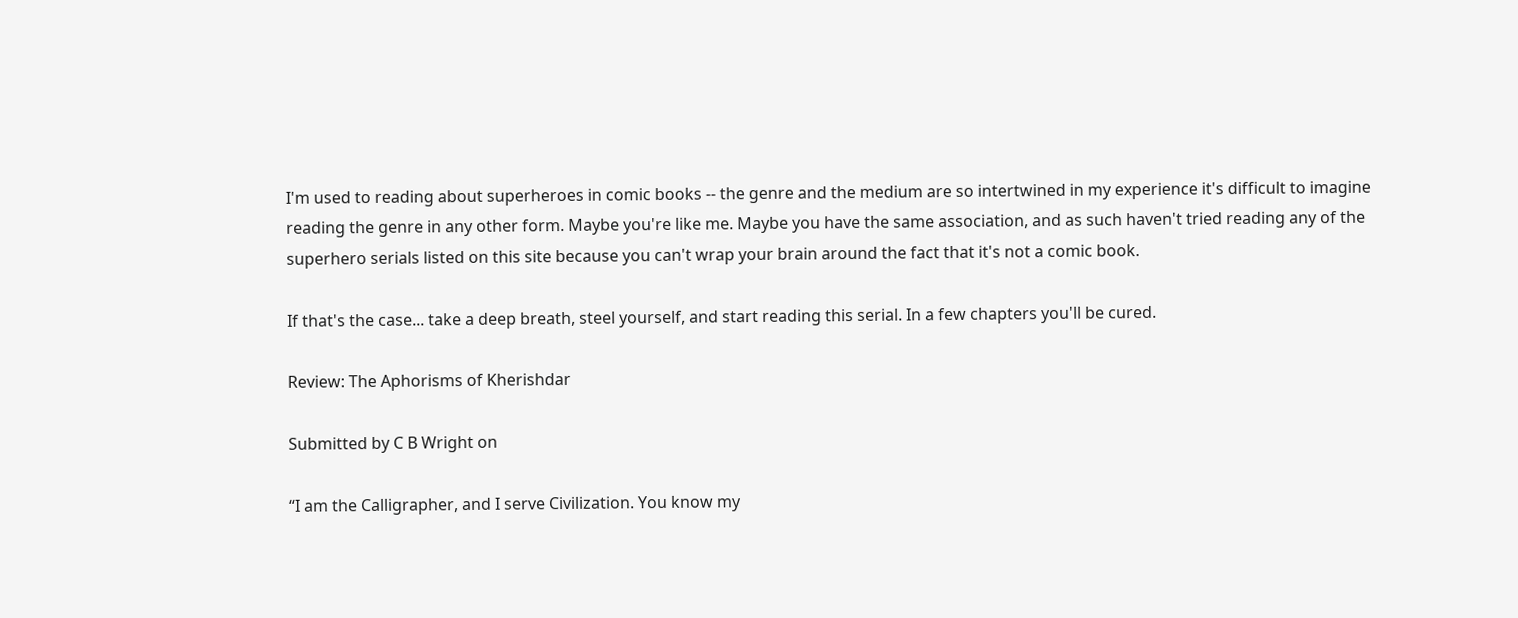I'm used to reading about superheroes in comic books -- the genre and the medium are so intertwined in my experience it's difficult to imagine reading the genre in any other form. Maybe you're like me. Maybe you have the same association, and as such haven't tried reading any of the superhero serials listed on this site because you can't wrap your brain around the fact that it's not a comic book.

If that's the case... take a deep breath, steel yourself, and start reading this serial. In a few chapters you'll be cured.

Review: The Aphorisms of Kherishdar

Submitted by C B Wright on

“I am the Calligrapher, and I serve Civilization. You know my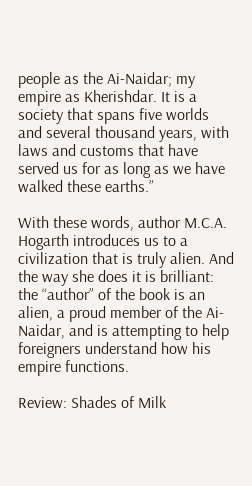people as the Ai-Naidar; my empire as Kherishdar. It is a society that spans five worlds and several thousand years, with laws and customs that have served us for as long as we have walked these earths.”

With these words, author M.C.A. Hogarth introduces us to a civilization that is truly alien. And the way she does it is brilliant: the “author” of the book is an alien, a proud member of the Ai-Naidar, and is attempting to help foreigners understand how his empire functions.

Review: Shades of Milk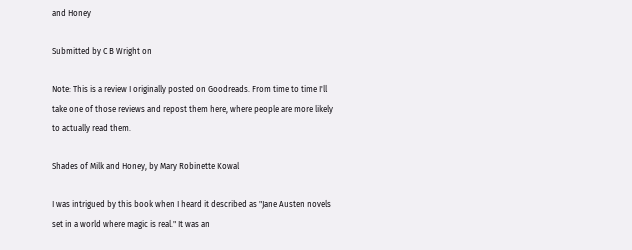and Honey

Submitted by C B Wright on

Note: This is a review I originally posted on Goodreads. From time to time I'll take one of those reviews and repost them here, where people are more likely to actually read them.

Shades of Milk and Honey, by Mary Robinette Kowal

I was intrigued by this book when I heard it described as "Jane Austen novels set in a world where magic is real." It was an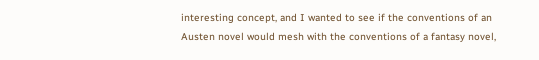interesting concept, and I wanted to see if the conventions of an Austen novel would mesh with the conventions of a fantasy novel,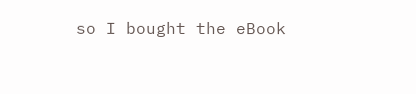so I bought the eBook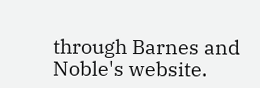through Barnes and Noble's website.